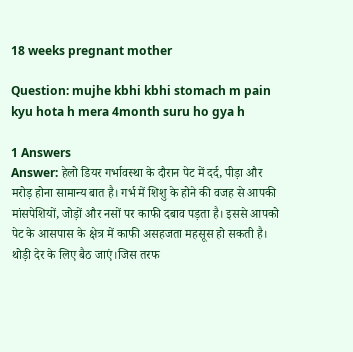18 weeks pregnant mother

Question: mujhe kbhi kbhi stomach m pain kyu hota h mera 4month suru ho gya h

1 Answers
Answer: हेलो डियर गर्भावस्था के दौरान पेट में दर्द, पीड़ा और मरोड़ होना सामान्य बात है। गर्भ में शिशु के होने की वजह से आपकी मांसपेशियों, जोड़ों और नसों पर काफी दबाव पड़ता है। इससे आपको पेट के आसपास के क्षेत्र में काफी असहजता महसूस हो सकती है। थोड़ी देर के लिए बैठ जाएं।जिस तरफ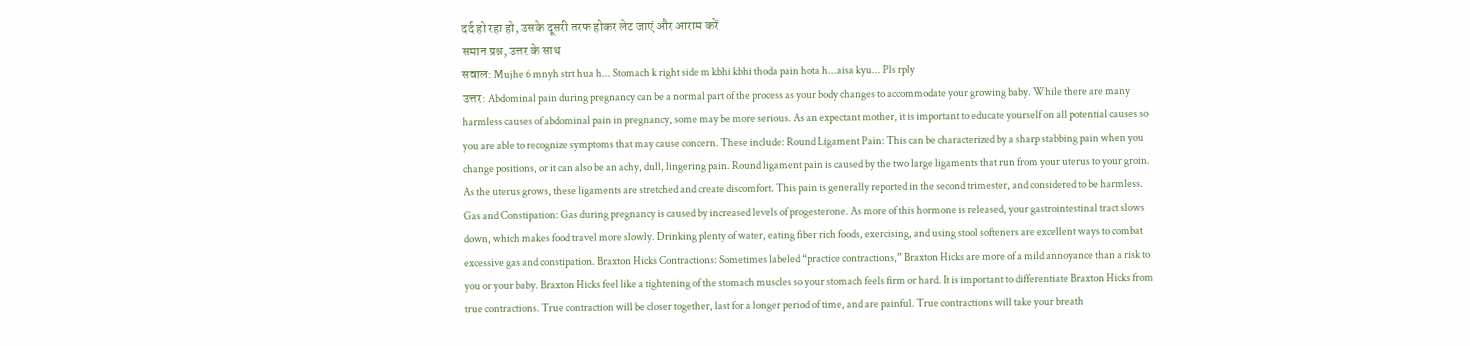दर्द हो रहा हो, उसके दूसरी तरफ होकर लेट जाएं और आराम करें
समान प्रश्न, उत्तर के साथ
सवाल: Mujhe 6 mnyh strt hua h... Stomach k right side m kbhi kbhi thoda pain hota h...aisa kyu... Pls rply
उत्तर: Abdominal pain during pregnancy can be a normal part of the process as your body changes to accommodate your growing baby. While there are many harmless causes of abdominal pain in pregnancy, some may be more serious. As an expectant mother, it is important to educate yourself on all potential causes so you are able to recognize symptoms that may cause concern. These include: Round Ligament Pain: This can be characterized by a sharp stabbing pain when you change positions, or it can also be an achy, dull, lingering pain. Round ligament pain is caused by the two large ligaments that run from your uterus to your groin. As the uterus grows, these ligaments are stretched and create discomfort. This pain is generally reported in the second trimester, and considered to be harmless. Gas and Constipation: Gas during pregnancy is caused by increased levels of progesterone. As more of this hormone is released, your gastrointestinal tract slows down, which makes food travel more slowly. Drinking plenty of water, eating fiber rich foods, exercising, and using stool softeners are excellent ways to combat excessive gas and constipation. Braxton Hicks Contractions: Sometimes labeled “practice contractions,” Braxton Hicks are more of a mild annoyance than a risk to you or your baby. Braxton Hicks feel like a tightening of the stomach muscles so your stomach feels firm or hard. It is important to differentiate Braxton Hicks from true contractions. True contraction will be closer together, last for a longer period of time, and are painful. True contractions will take your breath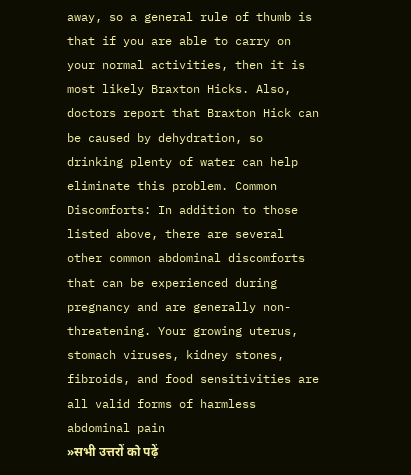away, so a general rule of thumb is that if you are able to carry on your normal activities, then it is most likely Braxton Hicks. Also, doctors report that Braxton Hick can be caused by dehydration, so drinking plenty of water can help eliminate this problem. Common Discomforts: In addition to those listed above, there are several other common abdominal discomforts that can be experienced during pregnancy and are generally non-threatening. Your growing uterus, stomach viruses, kidney stones, fibroids, and food sensitivities are all valid forms of harmless abdominal pain
»सभी उत्तरों को पढ़ें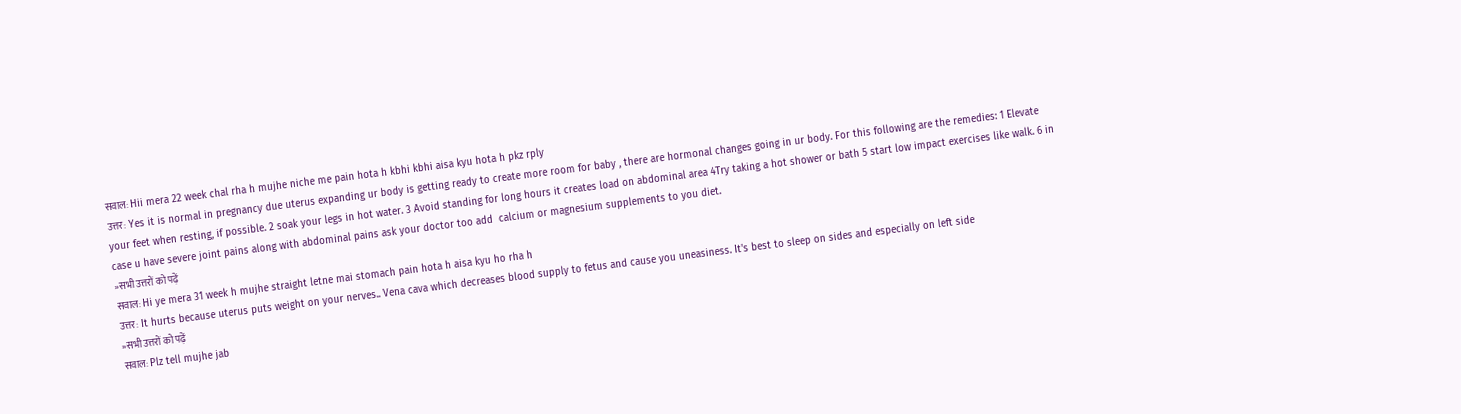सवाल: Hii mera 22 week chal rha h mujhe niche me pain hota h kbhi kbhi aisa kyu hota h pkz rply
उत्तर: Yes it is normal in pregnancy due uterus expanding ur body is getting ready to create more room for baby , there are hormonal changes going in ur body. For this following are the remedies: 1 Elevate your feet when resting, if possible. 2 soak your legs in hot water. 3 Avoid standing for long hours it creates load on abdominal area 4Try taking a hot shower or bath 5 start low impact exercises like walk. 6 in case u have severe joint pains along with abdominal pains ask your doctor too add  calcium or magnesium supplements to you diet.
»सभी उत्तरों को पढ़ें
सवाल: Hi ye mera 31 week h mujhe straight letne mai stomach pain hota h aisa kyu ho rha h
उत्तर: It hurts because uterus puts weight on your nerves.. Vena cava which decreases blood supply to fetus and cause you uneasiness. It's best to sleep on sides and especially on left side
»सभी उत्तरों को पढ़ें
सवाल: Plz tell mujhe jab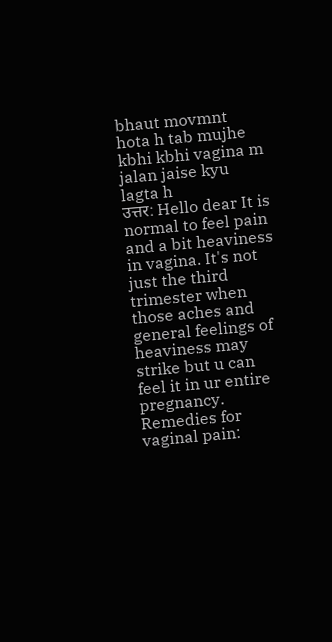bhaut movmnt hota h tab mujhe kbhi kbhi vagina m jalan jaise kyu lagta h
उत्तर: Hello dear It is normal to feel pain and a bit heaviness in vagina. It's not just the third trimester when those aches and general feelings of heaviness may strike but u can feel it in ur entire pregnancy. Remedies for vaginal pain: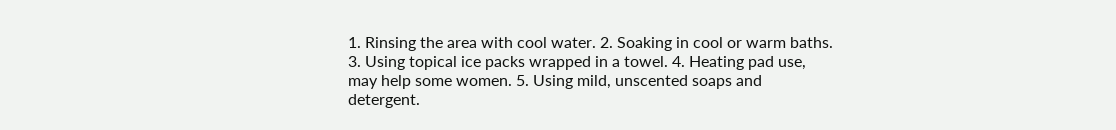1. Rinsing the area with cool water. 2. Soaking in cool or warm baths. 3. Using topical ice packs wrapped in a towel. 4. Heating pad use, may help some women. 5. Using mild, unscented soaps and detergent.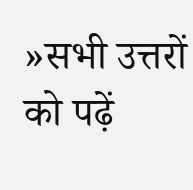»सभी उत्तरों को पढ़ें